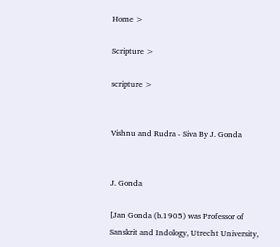Home >

Scripture >

scripture >


Vishnu and Rudra - Siva By J. Gonda


J. Gonda

[Jan Gonda (b.1905) was Professor of Sanskrit and Indology, Utrecht University,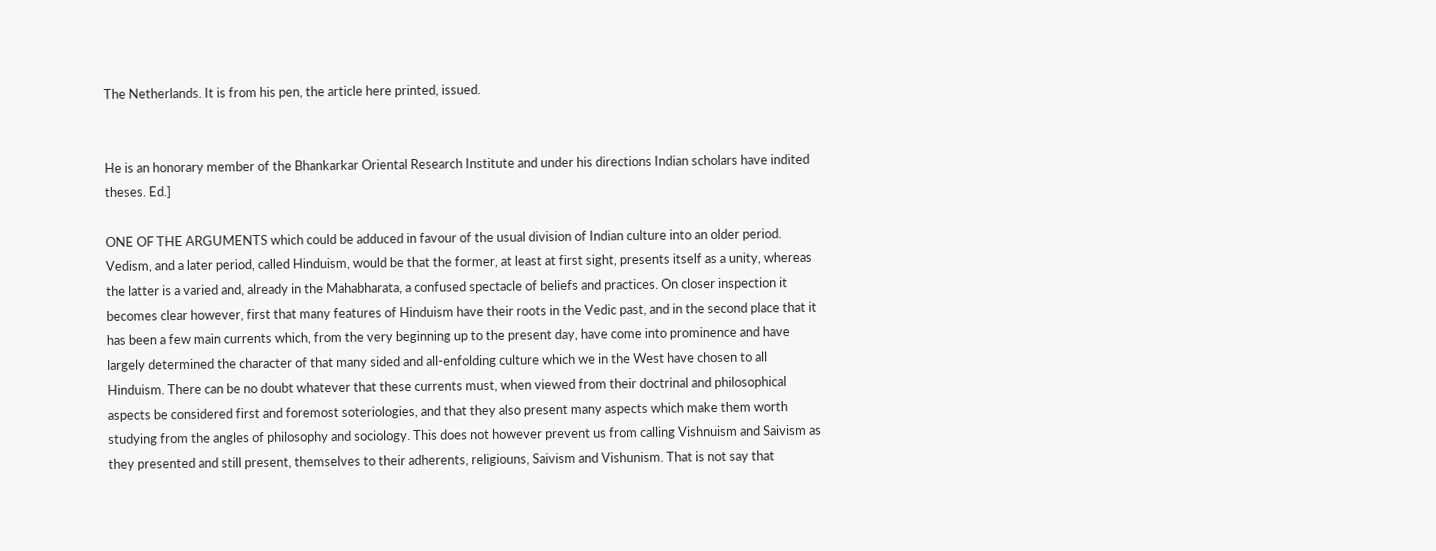The Netherlands. It is from his pen, the article here printed, issued.


He is an honorary member of the Bhankarkar Oriental Research Institute and under his directions Indian scholars have indited theses. Ed.]

ONE OF THE ARGUMENTS which could be adduced in favour of the usual division of Indian culture into an older period. Vedism, and a later period, called Hinduism, would be that the former, at least at first sight, presents itself as a unity, whereas the latter is a varied and, already in the Mahabharata, a confused spectacle of beliefs and practices. On closer inspection it becomes clear however, first that many features of Hinduism have their roots in the Vedic past, and in the second place that it has been a few main currents which, from the very beginning up to the present day, have come into prominence and have largely determined the character of that many sided and all-enfolding culture which we in the West have chosen to all Hinduism. There can be no doubt whatever that these currents must, when viewed from their doctrinal and philosophical aspects be considered first and foremost soteriologies, and that they also present many aspects which make them worth studying from the angles of philosophy and sociology. This does not however prevent us from calling Vishnuism and Saivism as they presented and still present, themselves to their adherents, religiouns, Saivism and Vishunism. That is not say that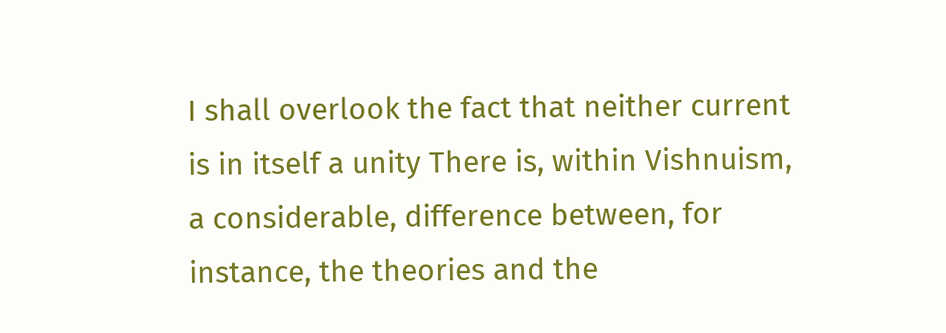I shall overlook the fact that neither current is in itself a unity There is, within Vishnuism, a considerable, difference between, for instance, the theories and the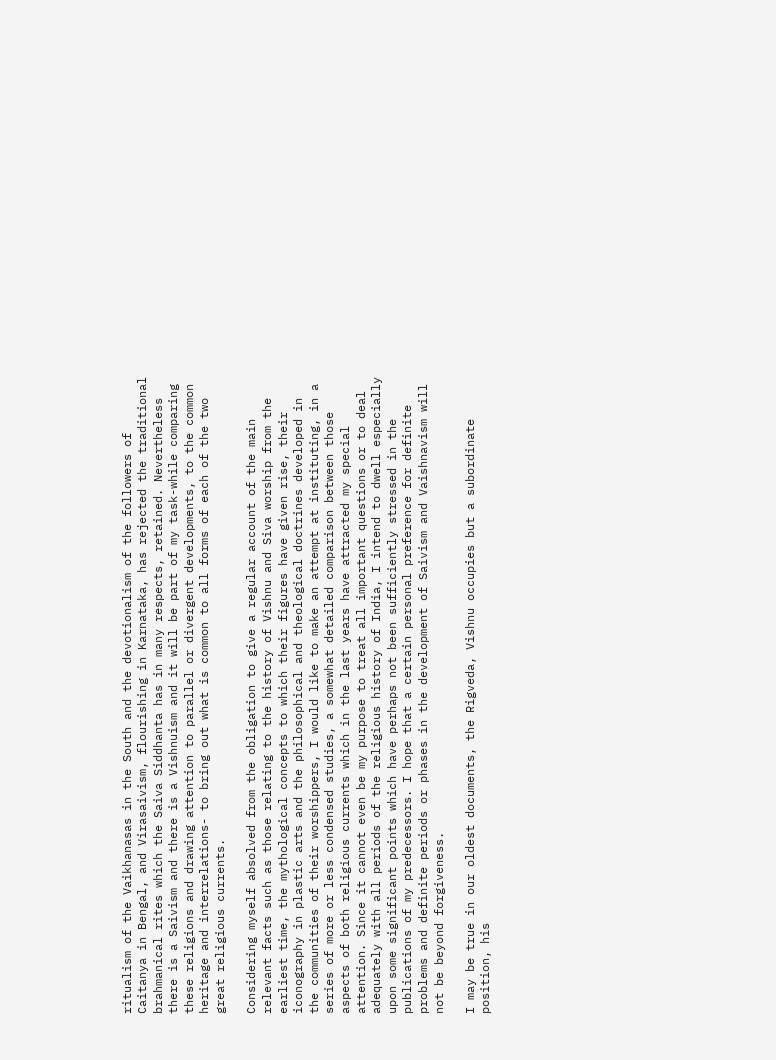ritualism of the Vaikhanasas in the South and the devotionalism of the followers of Caitanya in Bengal, and Virasaivism, flourishing in Karnataka, has rejected the traditional brahmanical rites which the Saiva Siddhanta has in many respects, retained. Nevertheless there is a Saivism and there is a Vishnuism and it will be part of my task-while comparing these religions and drawing attention to parallel or divergent developments, to the common heritage and interrelations- to bring out what is common to all forms of each of the two great religious currents.

Considering myself absolved from the obligation to give a regular account of the main relevant facts such as those relating to the history of Vishnu and Siva worship from the earliest time, the mythological concepts to which their figures have given rise, their iconography in plastic arts and the philosophical and theological doctrines developed in the communities of their worshippers, I would like to make an attempt at instituting, in a series of more or less condensed studies, a somewhat detailed comparison between those aspects of both religious currents which in the last years have attracted my special attention. Since it cannot even be my purpose to treat all important questions or to deal adequately with all periods of the religious history of India, I intend to dwell especially upon some significant points which have perhaps not been sufficiently stressed in the publications of my predecessors. I hope that a certain personal preference for definite problems and definite periods or phases in the development of Saivism and Vaishnavism will not be beyond forgiveness.

I may be true in our oldest documents, the Rigveda, Vishnu occupies but a subordinate position, his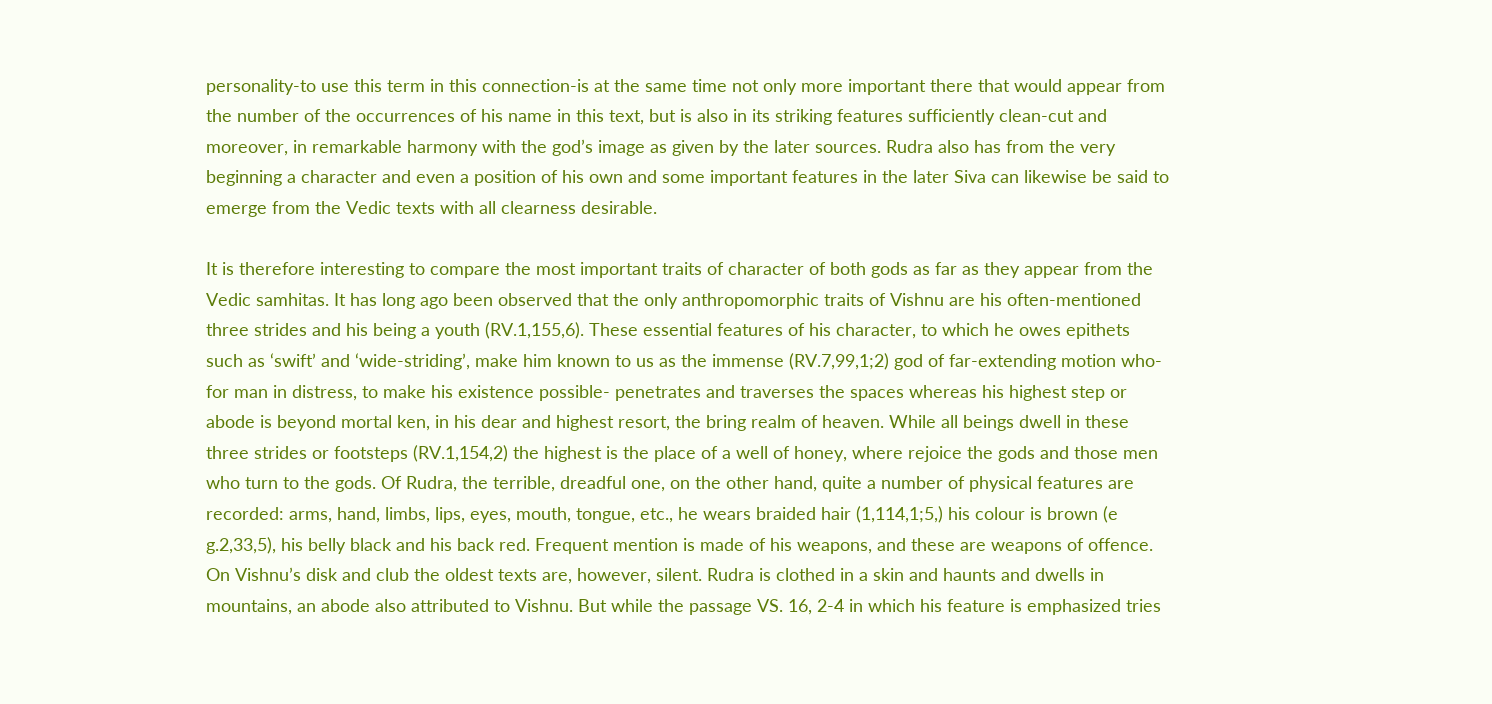personality-to use this term in this connection-is at the same time not only more important there that would appear from the number of the occurrences of his name in this text, but is also in its striking features sufficiently clean-cut and moreover, in remarkable harmony with the god’s image as given by the later sources. Rudra also has from the very beginning a character and even a position of his own and some important features in the later Siva can likewise be said to emerge from the Vedic texts with all clearness desirable.

It is therefore interesting to compare the most important traits of character of both gods as far as they appear from the Vedic samhitas. It has long ago been observed that the only anthropomorphic traits of Vishnu are his often-mentioned three strides and his being a youth (RV.1,155,6). These essential features of his character, to which he owes epithets such as ‘swift’ and ‘wide-striding’, make him known to us as the immense (RV.7,99,1;2) god of far-extending motion who-for man in distress, to make his existence possible- penetrates and traverses the spaces whereas his highest step or abode is beyond mortal ken, in his dear and highest resort, the bring realm of heaven. While all beings dwell in these three strides or footsteps (RV.1,154,2) the highest is the place of a well of honey, where rejoice the gods and those men who turn to the gods. Of Rudra, the terrible, dreadful one, on the other hand, quite a number of physical features are recorded: arms, hand, limbs, lips, eyes, mouth, tongue, etc., he wears braided hair (1,114,1;5,) his colour is brown (e g.2,33,5), his belly black and his back red. Frequent mention is made of his weapons, and these are weapons of offence. On Vishnu’s disk and club the oldest texts are, however, silent. Rudra is clothed in a skin and haunts and dwells in mountains, an abode also attributed to Vishnu. But while the passage VS. 16, 2-4 in which his feature is emphasized tries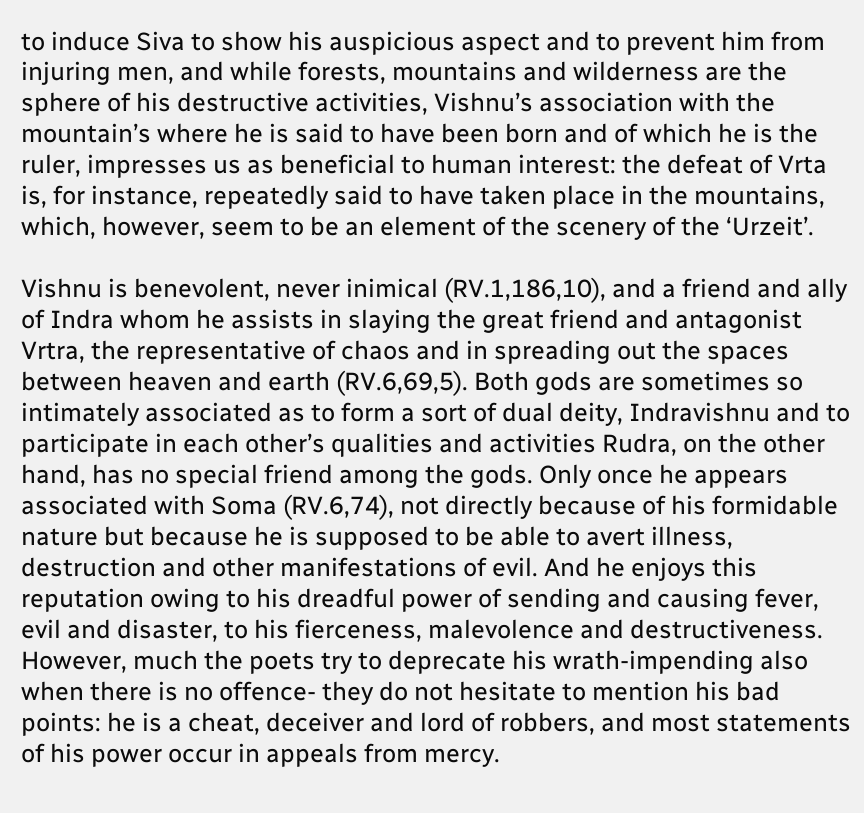to induce Siva to show his auspicious aspect and to prevent him from injuring men, and while forests, mountains and wilderness are the sphere of his destructive activities, Vishnu’s association with the mountain’s where he is said to have been born and of which he is the ruler, impresses us as beneficial to human interest: the defeat of Vrta is, for instance, repeatedly said to have taken place in the mountains, which, however, seem to be an element of the scenery of the ‘Urzeit’.

Vishnu is benevolent, never inimical (RV.1,186,10), and a friend and ally of Indra whom he assists in slaying the great friend and antagonist Vrtra, the representative of chaos and in spreading out the spaces between heaven and earth (RV.6,69,5). Both gods are sometimes so intimately associated as to form a sort of dual deity, Indravishnu and to participate in each other’s qualities and activities Rudra, on the other hand, has no special friend among the gods. Only once he appears associated with Soma (RV.6,74), not directly because of his formidable nature but because he is supposed to be able to avert illness, destruction and other manifestations of evil. And he enjoys this reputation owing to his dreadful power of sending and causing fever, evil and disaster, to his fierceness, malevolence and destructiveness. However, much the poets try to deprecate his wrath-impending also when there is no offence- they do not hesitate to mention his bad points: he is a cheat, deceiver and lord of robbers, and most statements of his power occur in appeals from mercy.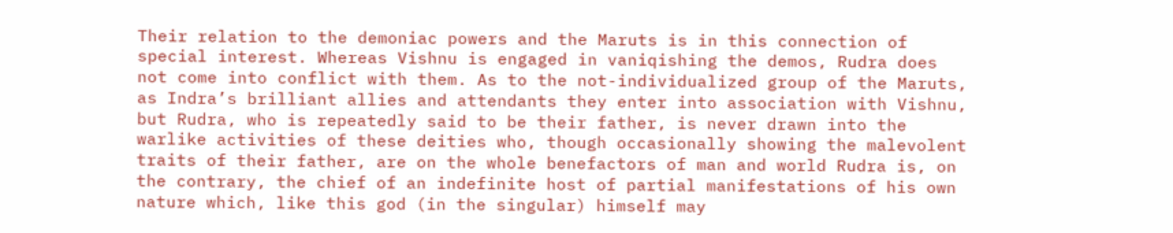Their relation to the demoniac powers and the Maruts is in this connection of special interest. Whereas Vishnu is engaged in vaniqishing the demos, Rudra does not come into conflict with them. As to the not-individualized group of the Maruts, as Indra’s brilliant allies and attendants they enter into association with Vishnu, but Rudra, who is repeatedly said to be their father, is never drawn into the warlike activities of these deities who, though occasionally showing the malevolent traits of their father, are on the whole benefactors of man and world Rudra is, on the contrary, the chief of an indefinite host of partial manifestations of his own nature which, like this god (in the singular) himself may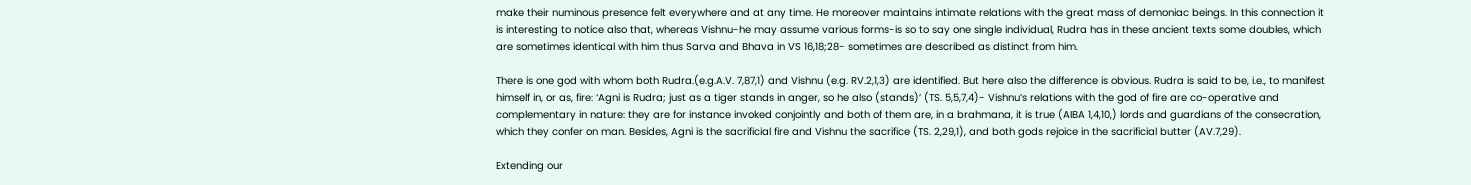make their numinous presence felt everywhere and at any time. He moreover maintains intimate relations with the great mass of demoniac beings. In this connection it is interesting to notice also that, whereas Vishnu-he may assume various forms-is so to say one single individual, Rudra has in these ancient texts some doubles, which are sometimes identical with him thus Sarva and Bhava in VS 16,18;28- sometimes are described as distinct from him.

There is one god with whom both Rudra.(e.g.A.V. 7,87,1) and Vishnu (e.g. RV.2,1,3) are identified. But here also the difference is obvious. Rudra is said to be, i.e., to manifest himself in, or as, fire: ‘Agni is Rudra; just as a tiger stands in anger, so he also (stands)’ (TS. 5,5,7,4)- Vishnu’s relations with the god of fire are co-operative and complementary in nature: they are for instance invoked conjointly and both of them are, in a brahmana, it is true (AIBA 1,4,10,) lords and guardians of the consecration, which they confer on man. Besides, Agni is the sacrificial fire and Vishnu the sacrifice (TS. 2,29,1), and both gods rejoice in the sacrificial butter (AV.7,29).

Extending our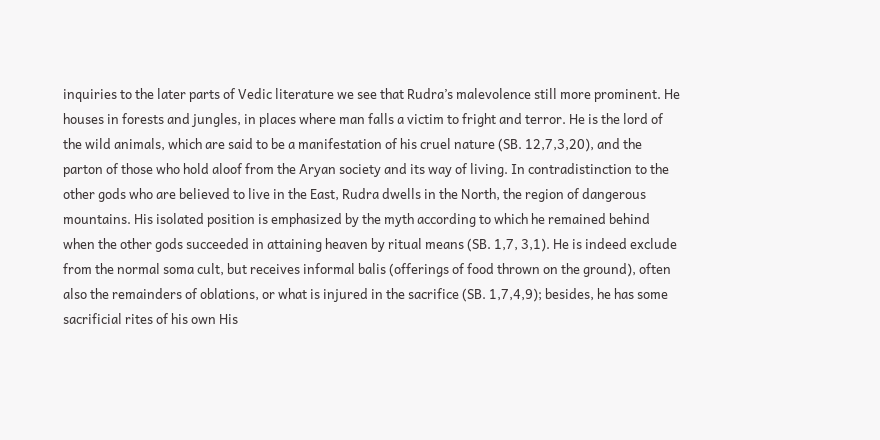inquiries to the later parts of Vedic literature we see that Rudra’s malevolence still more prominent. He houses in forests and jungles, in places where man falls a victim to fright and terror. He is the lord of the wild animals, which are said to be a manifestation of his cruel nature (SB. 12,7,3,20), and the parton of those who hold aloof from the Aryan society and its way of living. In contradistinction to the other gods who are believed to live in the East, Rudra dwells in the North, the region of dangerous mountains. His isolated position is emphasized by the myth according to which he remained behind when the other gods succeeded in attaining heaven by ritual means (SB. 1,7, 3,1). He is indeed exclude from the normal soma cult, but receives informal balis (offerings of food thrown on the ground), often also the remainders of oblations, or what is injured in the sacrifice (SB. 1,7,4,9); besides, he has some sacrificial rites of his own His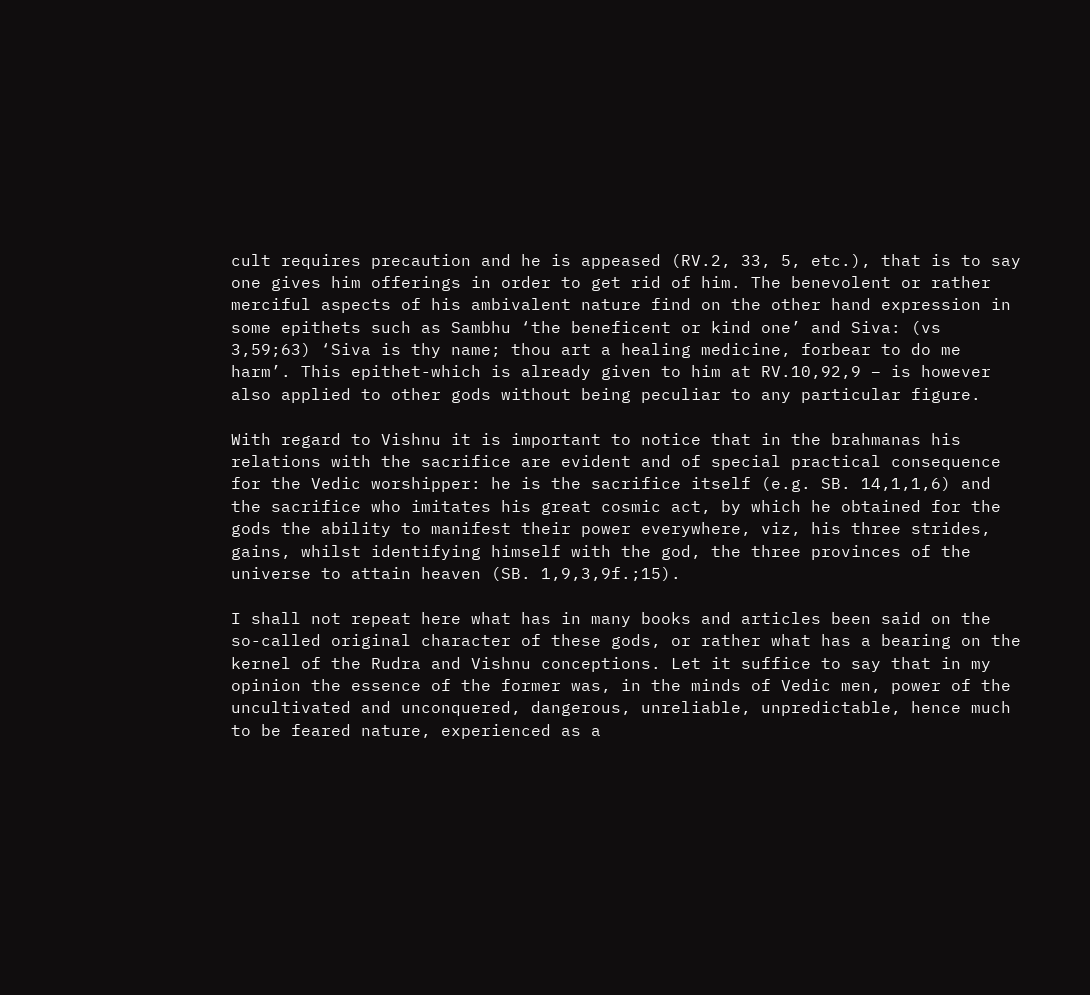cult requires precaution and he is appeased (RV.2, 33, 5, etc.), that is to say one gives him offerings in order to get rid of him. The benevolent or rather merciful aspects of his ambivalent nature find on the other hand expression in some epithets such as Sambhu ‘the beneficent or kind one’ and Siva: (vs 3,59;63) ‘Siva is thy name; thou art a healing medicine, forbear to do me harm’. This epithet-which is already given to him at RV.10,92,9 – is however also applied to other gods without being peculiar to any particular figure.

With regard to Vishnu it is important to notice that in the brahmanas his relations with the sacrifice are evident and of special practical consequence for the Vedic worshipper: he is the sacrifice itself (e.g. SB. 14,1,1,6) and the sacrifice who imitates his great cosmic act, by which he obtained for the gods the ability to manifest their power everywhere, viz, his three strides, gains, whilst identifying himself with the god, the three provinces of the universe to attain heaven (SB. 1,9,3,9f.;15).

I shall not repeat here what has in many books and articles been said on the so-called original character of these gods, or rather what has a bearing on the kernel of the Rudra and Vishnu conceptions. Let it suffice to say that in my opinion the essence of the former was, in the minds of Vedic men, power of the uncultivated and unconquered, dangerous, unreliable, unpredictable, hence much to be feared nature, experienced as a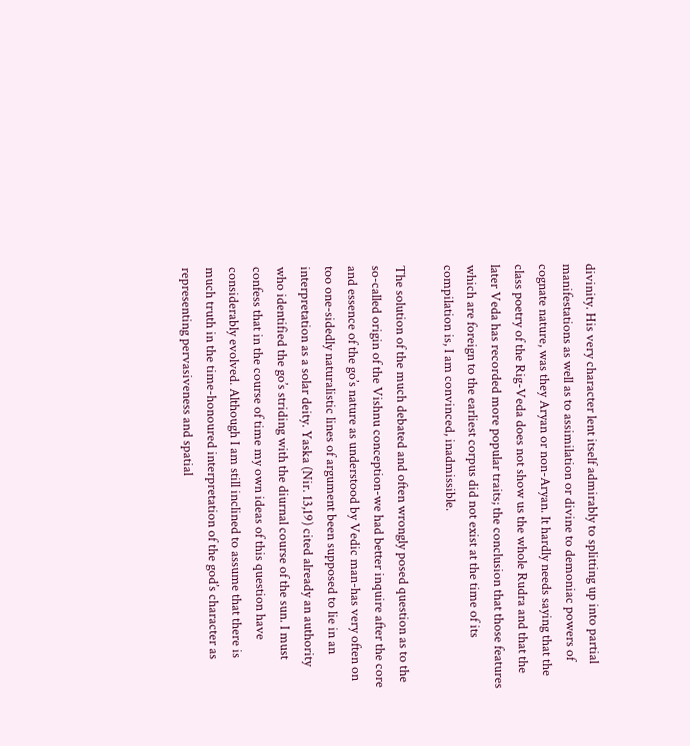divinity. His very character lent itself admirably to splitting up into partial manifestations as well as to assimilation or divine to demoniac powers of cognate nature, was they Aryan or non-Aryan. It hardly needs saying that the class poetry of the Rig-Veda does not show us the whole Rudra and that the later Veda has recorded more popular traits; the conclusion that those features which are foreign to the earliest corpus did not exist at the time of its compilation is, I am convinced, inadmissible.

The solution of the much debated and often wrongly posed question as to the so-called origin of the Vishnu conception-we had better inquire after the core and essence of the go’s nature as understood by Vedic man-has very often on too one-sidedly naturalistic lines of argument been supposed to lie in an interpretation as a solar deity. Yaska (Nir. 13,19) cited already an authority who identified the go’s striding with the diurnal course of the sun. I must confess that in the course of time my own ideas of this question have considerably evolved. Although I am still inclined to assume that there is much truth in the time-honoured interpretation of the god’s character as representing pervasiveness and spatial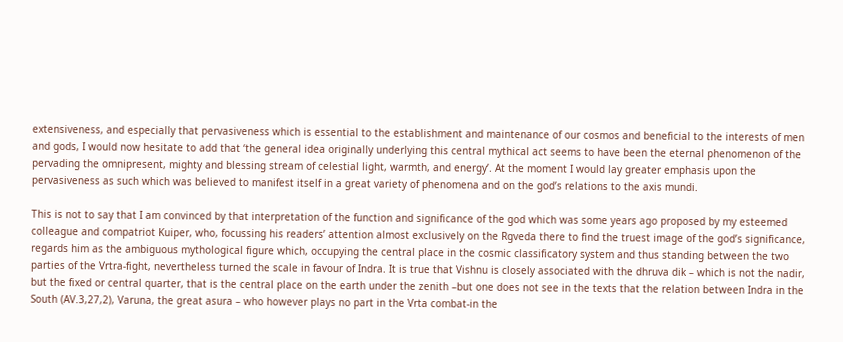extensiveness, and especially that pervasiveness which is essential to the establishment and maintenance of our cosmos and beneficial to the interests of men and gods, I would now hesitate to add that ‘the general idea originally underlying this central mythical act seems to have been the eternal phenomenon of the pervading the omnipresent, mighty and blessing stream of celestial light, warmth, and energy’. At the moment I would lay greater emphasis upon the pervasiveness as such which was believed to manifest itself in a great variety of phenomena and on the god’s relations to the axis mundi.

This is not to say that I am convinced by that interpretation of the function and significance of the god which was some years ago proposed by my esteemed colleague and compatriot Kuiper, who, focussing his readers’ attention almost exclusively on the Rgveda there to find the truest image of the god’s significance, regards him as the ambiguous mythological figure which, occupying the central place in the cosmic classificatory system and thus standing between the two parties of the Vrtra-fight, nevertheless turned the scale in favour of Indra. It is true that Vishnu is closely associated with the dhruva dik – which is not the nadir, but the fixed or central quarter, that is the central place on the earth under the zenith –but one does not see in the texts that the relation between Indra in the South (AV.3,27,2), Varuna, the great asura – who however plays no part in the Vrta combat-in the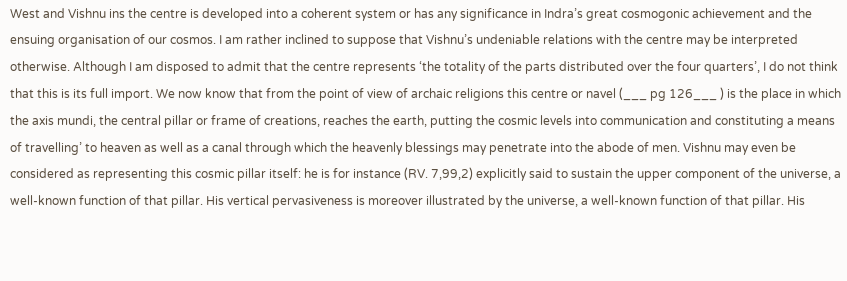West and Vishnu ins the centre is developed into a coherent system or has any significance in Indra’s great cosmogonic achievement and the ensuing organisation of our cosmos. I am rather inclined to suppose that Vishnu’s undeniable relations with the centre may be interpreted otherwise. Although I am disposed to admit that the centre represents ‘the totality of the parts distributed over the four quarters’, I do not think that this is its full import. We now know that from the point of view of archaic religions this centre or navel (___ pg 126___ ) is the place in which the axis mundi, the central pillar or frame of creations, reaches the earth, putting the cosmic levels into communication and constituting a means of travelling’ to heaven as well as a canal through which the heavenly blessings may penetrate into the abode of men. Vishnu may even be considered as representing this cosmic pillar itself: he is for instance (RV. 7,99,2) explicitly said to sustain the upper component of the universe, a well-known function of that pillar. His vertical pervasiveness is moreover illustrated by the universe, a well-known function of that pillar. His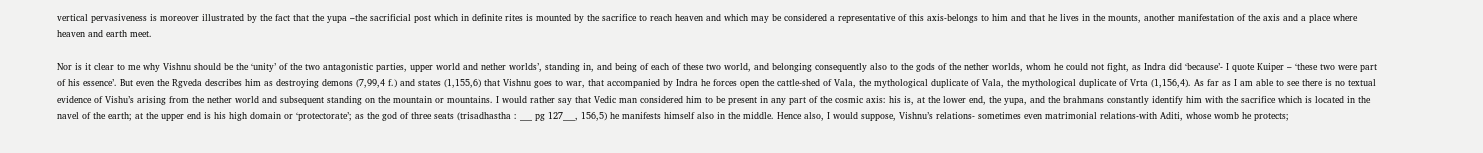vertical pervasiveness is moreover illustrated by the fact that the yupa –the sacrificial post which in definite rites is mounted by the sacrifice to reach heaven and which may be considered a representative of this axis-belongs to him and that he lives in the mounts, another manifestation of the axis and a place where heaven and earth meet.

Nor is it clear to me why Vishnu should be the ‘unity’ of the two antagonistic parties, upper world and nether worlds’, standing in, and being of each of these two world, and belonging consequently also to the gods of the nether worlds, whom he could not fight, as Indra did ‘because’- I quote Kuiper – ‘these two were part of his essence’. But even the Rgveda describes him as destroying demons (7,99,4 f.) and states (1,155,6) that Vishnu goes to war, that accompanied by Indra he forces open the cattle-shed of Vala, the mythological duplicate of Vala, the mythological duplicate of Vrta (1,156,4). As far as I am able to see there is no textual evidence of Vishu’s arising from the nether world and subsequent standing on the mountain or mountains. I would rather say that Vedic man considered him to be present in any part of the cosmic axis: his is, at the lower end, the yupa, and the brahmans constantly identify him with the sacrifice which is located in the navel of the earth; at the upper end is his high domain or ‘protectorate’; as the god of three seats (trisadhastha : ___ pg 127___, 156,5) he manifests himself also in the middle. Hence also, I would suppose, Vishnu’s relations- sometimes even matrimonial relations-with Aditi, whose womb he protects;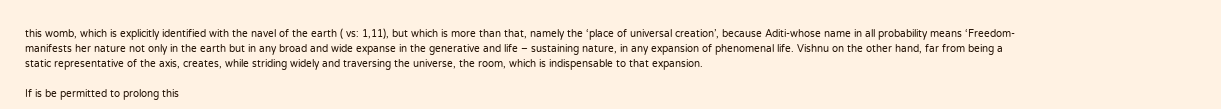this womb, which is explicitly identified with the navel of the earth ( vs: 1,11), but which is more than that, namely the ‘place of universal creation’, because Aditi-whose name in all probability means ‘Freedom-manifests her nature not only in the earth but in any broad and wide expanse in the generative and life – sustaining nature, in any expansion of phenomenal life. Vishnu on the other hand, far from being a static representative of the axis, creates, while striding widely and traversing the universe, the room, which is indispensable to that expansion.

If is be permitted to prolong this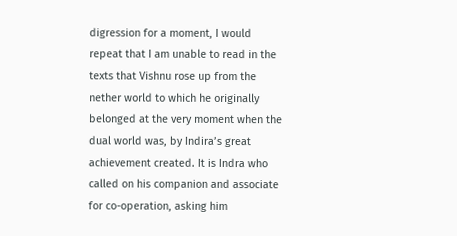digression for a moment, I would repeat that I am unable to read in the texts that Vishnu rose up from the nether world to which he originally belonged at the very moment when the dual world was, by Indira’s great achievement created. It is Indra who called on his companion and associate for co-operation, asking him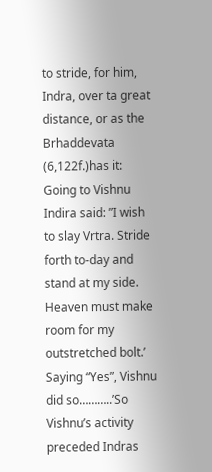to stride, for him, Indra, over ta great distance, or as the Brhaddevata (6,122f.)has it: Going to Vishnu Indira said: ”I wish to slay Vrtra. Stride forth to-day and stand at my side. Heaven must make room for my outstretched bolt.’ Saying “Yes”, Vishnu did so………..’So Vishnu’s activity preceded Indras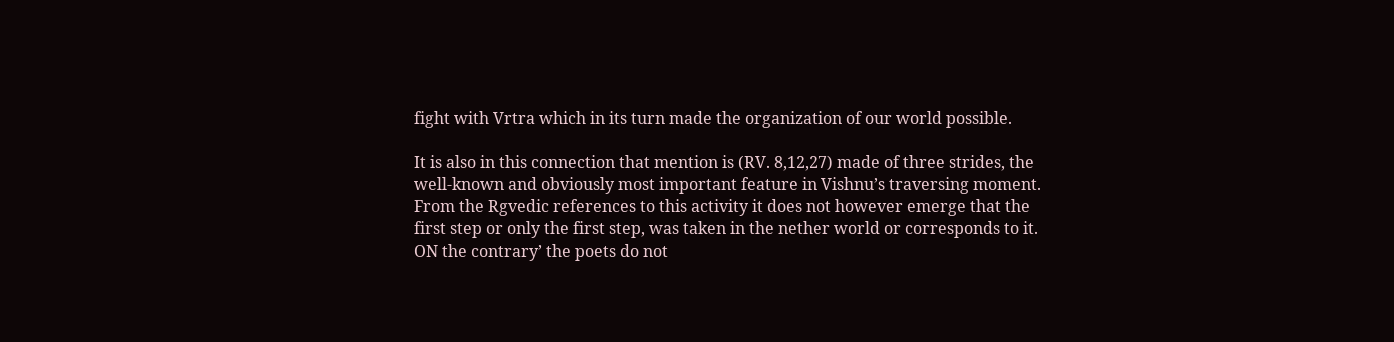fight with Vrtra which in its turn made the organization of our world possible.

It is also in this connection that mention is (RV. 8,12,27) made of three strides, the well-known and obviously most important feature in Vishnu’s traversing moment. From the Rgvedic references to this activity it does not however emerge that the first step or only the first step, was taken in the nether world or corresponds to it. ON the contrary’ the poets do not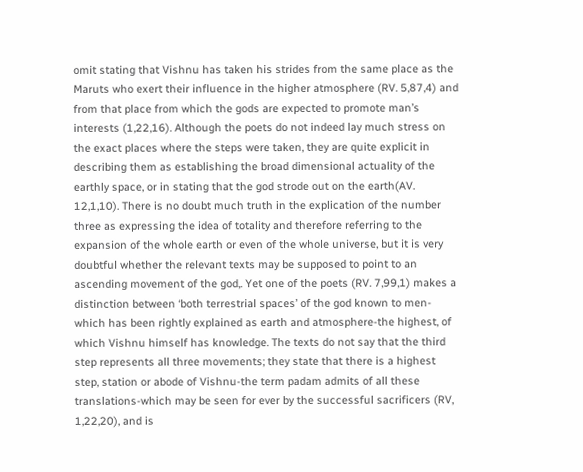omit stating that Vishnu has taken his strides from the same place as the Maruts who exert their influence in the higher atmosphere (RV. 5,87,4) and from that place from which the gods are expected to promote man’s interests (1,22,16). Although the poets do not indeed lay much stress on the exact places where the steps were taken, they are quite explicit in describing them as establishing the broad dimensional actuality of the earthly space, or in stating that the god strode out on the earth(AV. 12,1,10). There is no doubt much truth in the explication of the number three as expressing the idea of totality and therefore referring to the expansion of the whole earth or even of the whole universe, but it is very doubtful whether the relevant texts may be supposed to point to an ascending movement of the god,. Yet one of the poets (RV. 7,99,1) makes a distinction between ‘both terrestrial spaces’ of the god known to men-which has been rightly explained as earth and atmosphere-the highest, of which Vishnu himself has knowledge. The texts do not say that the third step represents all three movements; they state that there is a highest step, station or abode of Vishnu-the term padam admits of all these translations-which may be seen for ever by the successful sacrificers (RV, 1,22,20), and is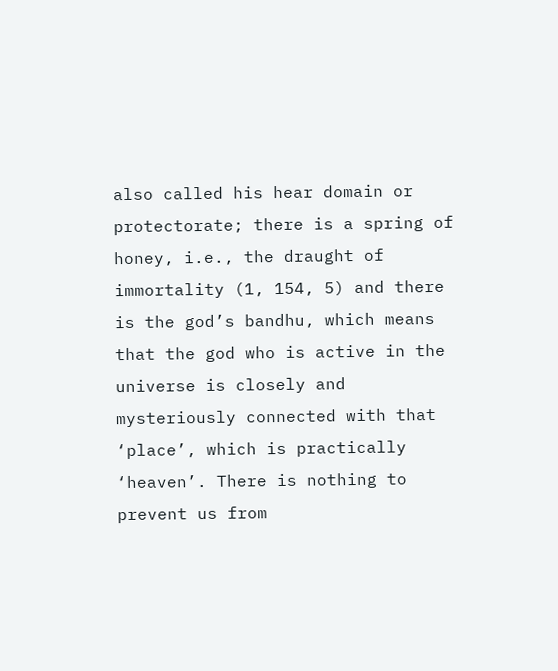also called his hear domain or protectorate; there is a spring of honey, i.e., the draught of immortality (1, 154, 5) and there is the god’s bandhu, which means that the god who is active in the universe is closely and mysteriously connected with that ‘place’, which is practically ‘heaven’. There is nothing to prevent us from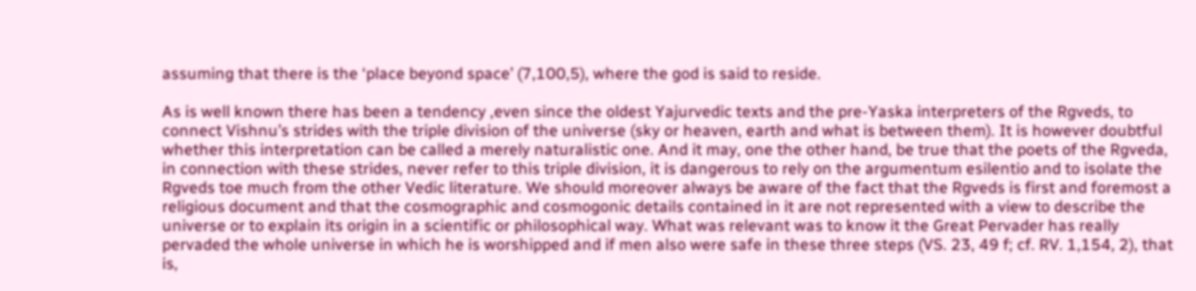assuming that there is the ‘place beyond space’ (7,100,5), where the god is said to reside.

As is well known there has been a tendency ,even since the oldest Yajurvedic texts and the pre-Yaska interpreters of the Rgveds, to connect Vishnu’s strides with the triple division of the universe (sky or heaven, earth and what is between them). It is however doubtful whether this interpretation can be called a merely naturalistic one. And it may, one the other hand, be true that the poets of the Rgveda, in connection with these strides, never refer to this triple division, it is dangerous to rely on the argumentum esilentio and to isolate the Rgveds toe much from the other Vedic literature. We should moreover always be aware of the fact that the Rgveds is first and foremost a religious document and that the cosmographic and cosmogonic details contained in it are not represented with a view to describe the universe or to explain its origin in a scientific or philosophical way. What was relevant was to know it the Great Pervader has really pervaded the whole universe in which he is worshipped and if men also were safe in these three steps (VS. 23, 49 f; cf. RV. 1,154, 2), that is,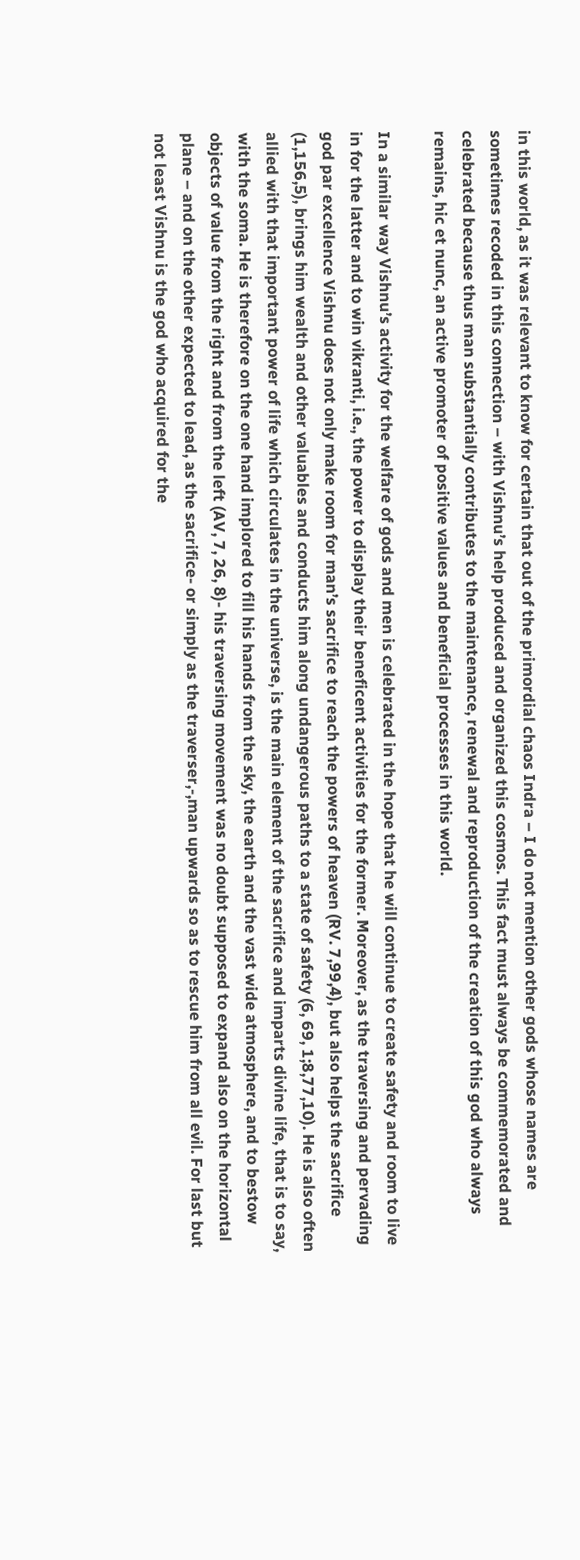in this world, as it was relevant to know for certain that out of the primordial chaos Indra – I do not mention other gods whose names are sometimes recoded in this connection – with Vishnu’s help produced and organized this cosmos. This fact must always be commemorated and celebrated because thus man substantially contributes to the maintenance, renewal and reproduction of the creation of this god who always remains, hic et nunc, an active promoter of positive values and beneficial processes in this world.

In a similar way Vishnu’s activity for the welfare of gods and men is celebrated in the hope that he will continue to create safety and room to live in for the latter and to win vikranti, i.e., the power to display their beneficent activities for the former. Moreover, as the traversing and pervading god par excellence Vishnu does not only make room for man’s sacrifice to reach the powers of heaven (RV. 7,99,4), but also helps the sacrifice (1,156,5), brings him wealth and other valuables and conducts him along undangerous paths to a state of safety (6, 69, 1;8,77,10). He is also often allied with that important power of life which circulates in the universe, is the main element of the sacrifice and imparts divine life, that is to say, with the soma. He is therefore on the one hand implored to fill his hands from the sky, the earth and the vast wide atmosphere, and to bestow objects of value from the right and from the left (AV, 7, 26, 8)- his traversing movement was no doubt supposed to expand also on the horizontal plane – and on the other expected to lead, as the sacrifice- or simply as the traverser,-,man upwards so as to rescue him from all evil. For last but not least Vishnu is the god who acquired for the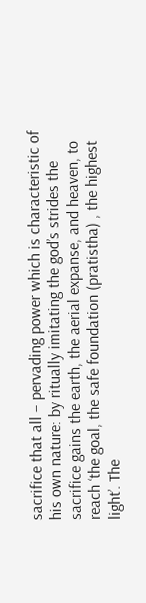sacrifice that all – pervading power which is characteristic of his own nature: by ritually imitating the god’s strides the sacrifice gains the earth, the aerial expanse, and heaven, to reach ‘the goal, the safe foundation (pratistha) , the highest light’. The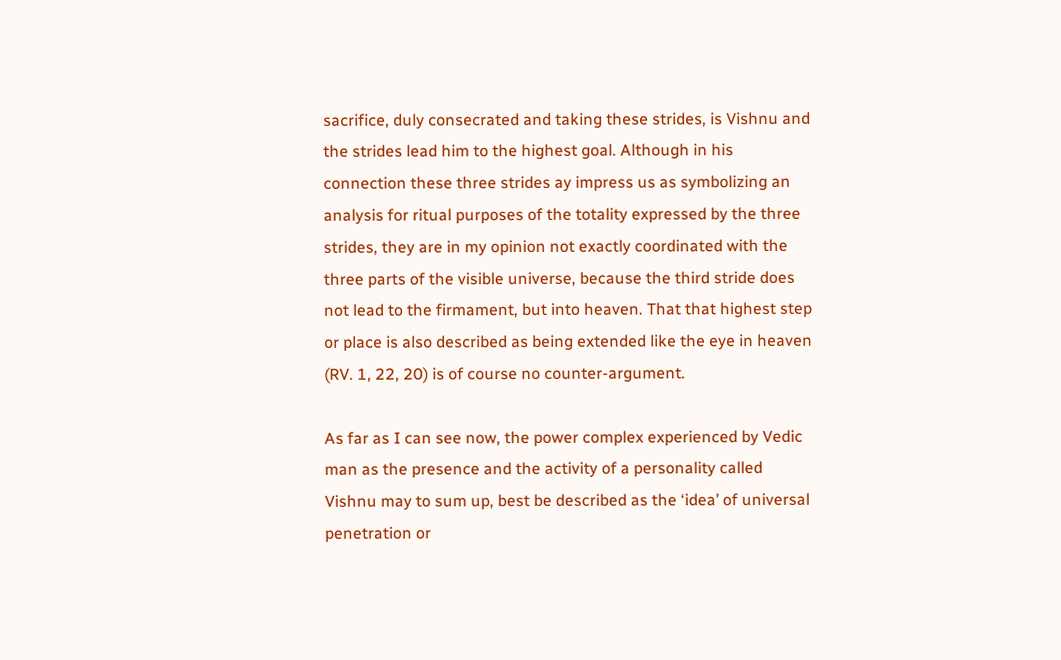sacrifice, duly consecrated and taking these strides, is Vishnu and the strides lead him to the highest goal. Although in his connection these three strides ay impress us as symbolizing an analysis for ritual purposes of the totality expressed by the three strides, they are in my opinion not exactly coordinated with the three parts of the visible universe, because the third stride does not lead to the firmament, but into heaven. That that highest step or place is also described as being extended like the eye in heaven (RV. 1, 22, 20) is of course no counter-argument.

As far as I can see now, the power complex experienced by Vedic man as the presence and the activity of a personality called Vishnu may to sum up, best be described as the ‘idea’ of universal penetration or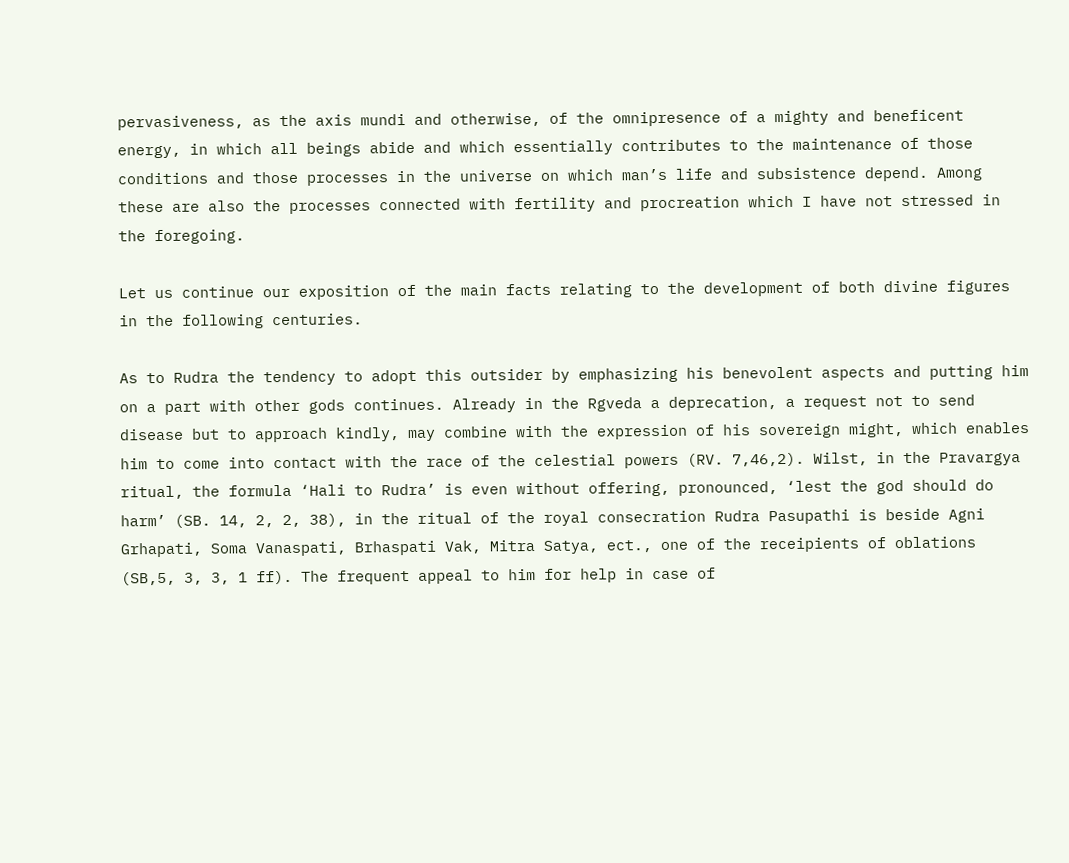pervasiveness, as the axis mundi and otherwise, of the omnipresence of a mighty and beneficent energy, in which all beings abide and which essentially contributes to the maintenance of those conditions and those processes in the universe on which man’s life and subsistence depend. Among these are also the processes connected with fertility and procreation which I have not stressed in the foregoing.

Let us continue our exposition of the main facts relating to the development of both divine figures in the following centuries.

As to Rudra the tendency to adopt this outsider by emphasizing his benevolent aspects and putting him on a part with other gods continues. Already in the Rgveda a deprecation, a request not to send disease but to approach kindly, may combine with the expression of his sovereign might, which enables him to come into contact with the race of the celestial powers (RV. 7,46,2). Wilst, in the Pravargya ritual, the formula ‘Hali to Rudra’ is even without offering, pronounced, ‘lest the god should do harm’ (SB. 14, 2, 2, 38), in the ritual of the royal consecration Rudra Pasupathi is beside Agni Grhapati, Soma Vanaspati, Brhaspati Vak, Mitra Satya, ect., one of the receipients of oblations (SB,5, 3, 3, 1 ff). The frequent appeal to him for help in case of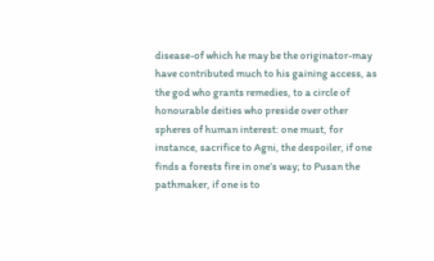disease-of which he may be the originator-may have contributed much to his gaining access, as the god who grants remedies, to a circle of honourable deities who preside over other spheres of human interest: one must, for instance, sacrifice to Agni, the despoiler, if one finds a forests fire in one’s way; to Pusan the pathmaker, if one is to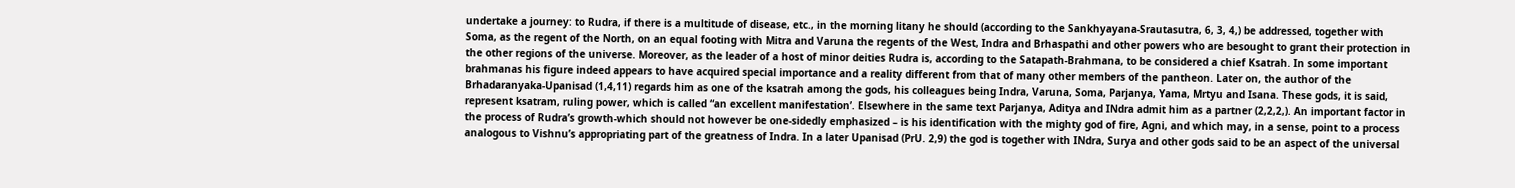undertake a journey: to Rudra, if there is a multitude of disease, etc., in the morning litany he should (according to the Sankhyayana-Srautasutra, 6, 3, 4,) be addressed, together with Soma, as the regent of the North, on an equal footing with Mitra and Varuna the regents of the West, Indra and Brhaspathi and other powers who are besought to grant their protection in the other regions of the universe. Moreover, as the leader of a host of minor deities Rudra is, according to the Satapath-Brahmana, to be considered a chief Ksatrah. In some important brahmanas his figure indeed appears to have acquired special importance and a reality different from that of many other members of the pantheon. Later on, the author of the Brhadaranyaka-Upanisad (1,4,11) regards him as one of the ksatrah among the gods, his colleagues being Indra, Varuna, Soma, Parjanya, Yama, Mrtyu and Isana. These gods, it is said, represent ksatram, ruling power, which is called “an excellent manifestation’. Elsewhere in the same text Parjanya, Aditya and INdra admit him as a partner (2,2,2,). An important factor in the process of Rudra’s growth-which should not however be one-sidedly emphasized – is his identification with the mighty god of fire, Agni, and which may, in a sense, point to a process analogous to Vishnu’s appropriating part of the greatness of Indra. In a later Upanisad (PrU. 2,9) the god is together with INdra, Surya and other gods said to be an aspect of the universal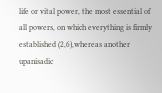life or vital power, the most essential of all powers, on which everything is firmly established (2,6),whereas another upanisadic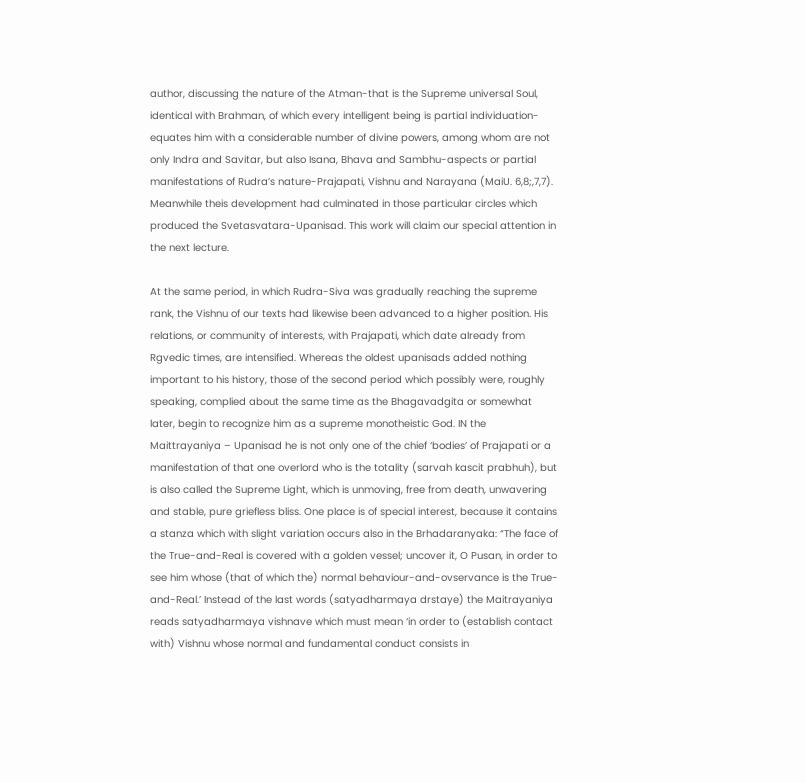author, discussing the nature of the Atman-that is the Supreme universal Soul, identical with Brahman, of which every intelligent being is partial individuation-equates him with a considerable number of divine powers, among whom are not only Indra and Savitar, but also Isana, Bhava and Sambhu-aspects or partial manifestations of Rudra’s nature-Prajapati, Vishnu and Narayana (MaiU. 6,8;,7,7). Meanwhile theis development had culminated in those particular circles which produced the Svetasvatara-Upanisad. This work will claim our special attention in the next lecture.

At the same period, in which Rudra-Siva was gradually reaching the supreme rank, the Vishnu of our texts had likewise been advanced to a higher position. His relations, or community of interests, with Prajapati, which date already from Rgvedic times, are intensified. Whereas the oldest upanisads added nothing important to his history, those of the second period which possibly were, roughly speaking, complied about the same time as the Bhagavadgita or somewhat later, begin to recognize him as a supreme monotheistic God. IN the Maittrayaniya – Upanisad he is not only one of the chief ‘bodies’ of Prajapati or a manifestation of that one overlord who is the totality (sarvah kascit prabhuh), but is also called the Supreme Light, which is unmoving, free from death, unwavering and stable, pure griefless bliss. One place is of special interest, because it contains a stanza which with slight variation occurs also in the Brhadaranyaka: “The face of the True-and-Real is covered with a golden vessel; uncover it, O Pusan, in order to see him whose (that of which the) normal behaviour-and-ovservance is the True-and-Real.’ Instead of the last words (satyadharmaya drstaye) the Maitrayaniya reads satyadharmaya vishnave which must mean ‘in order to (establish contact with) Vishnu whose normal and fundamental conduct consists in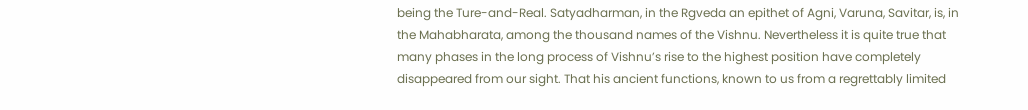being the Ture-and-Real. Satyadharman, in the Rgveda an epithet of Agni, Varuna, Savitar, is, in the Mahabharata, among the thousand names of the Vishnu. Nevertheless it is quite true that many phases in the long process of Vishnu’s rise to the highest position have completely disappeared from our sight. That his ancient functions, known to us from a regrettably limited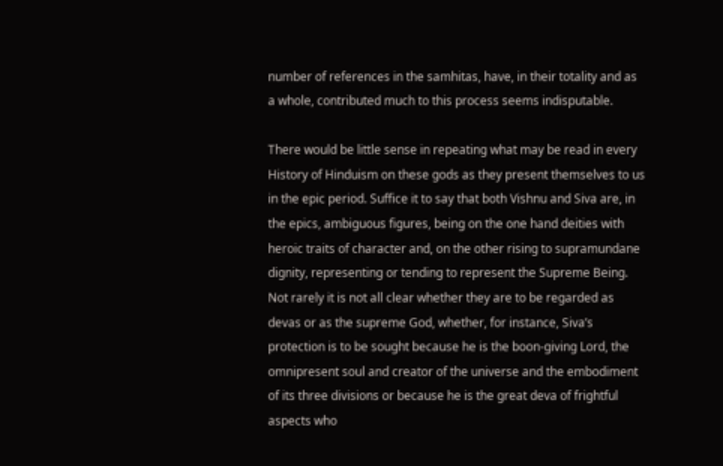number of references in the samhitas, have, in their totality and as a whole, contributed much to this process seems indisputable.

There would be little sense in repeating what may be read in every History of Hinduism on these gods as they present themselves to us in the epic period. Suffice it to say that both Vishnu and Siva are, in the epics, ambiguous figures, being on the one hand deities with heroic traits of character and, on the other rising to supramundane dignity, representing or tending to represent the Supreme Being. Not rarely it is not all clear whether they are to be regarded as devas or as the supreme God, whether, for instance, Siva’s protection is to be sought because he is the boon-giving Lord, the omnipresent soul and creator of the universe and the embodiment of its three divisions or because he is the great deva of frightful aspects who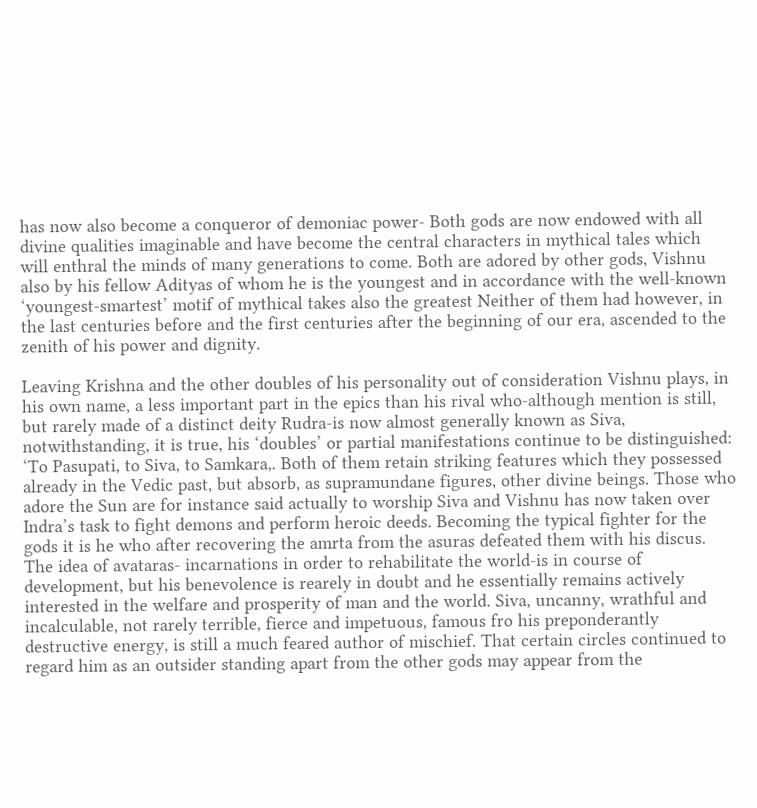has now also become a conqueror of demoniac power- Both gods are now endowed with all divine qualities imaginable and have become the central characters in mythical tales which will enthral the minds of many generations to come. Both are adored by other gods, Vishnu also by his fellow Adityas of whom he is the youngest and in accordance with the well-known ‘youngest-smartest’ motif of mythical takes also the greatest Neither of them had however, in the last centuries before and the first centuries after the beginning of our era, ascended to the zenith of his power and dignity.

Leaving Krishna and the other doubles of his personality out of consideration Vishnu plays, in his own name, a less important part in the epics than his rival who-although mention is still, but rarely made of a distinct deity Rudra-is now almost generally known as Siva, notwithstanding, it is true, his ‘doubles’ or partial manifestations continue to be distinguished: ‘To Pasupati, to Siva, to Samkara,. Both of them retain striking features which they possessed already in the Vedic past, but absorb, as supramundane figures, other divine beings. Those who adore the Sun are for instance said actually to worship Siva and Vishnu has now taken over Indra’s task to fight demons and perform heroic deeds. Becoming the typical fighter for the gods it is he who after recovering the amrta from the asuras defeated them with his discus. The idea of avataras- incarnations in order to rehabilitate the world-is in course of development, but his benevolence is rearely in doubt and he essentially remains actively interested in the welfare and prosperity of man and the world. Siva, uncanny, wrathful and incalculable, not rarely terrible, fierce and impetuous, famous fro his preponderantly destructive energy, is still a much feared author of mischief. That certain circles continued to regard him as an outsider standing apart from the other gods may appear from the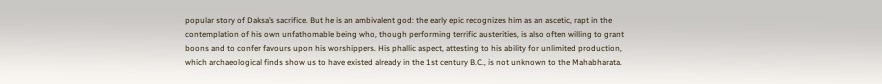popular story of Daksa’s sacrifice. But he is an ambivalent god: the early epic recognizes him as an ascetic, rapt in the contemplation of his own unfathomable being who, though performing terrific austerities, is also often willing to grant boons and to confer favours upon his worshippers. His phallic aspect, attesting to his ability for unlimited production, which archaeological finds show us to have existed already in the 1st century B.C., is not unknown to the Mahabharata.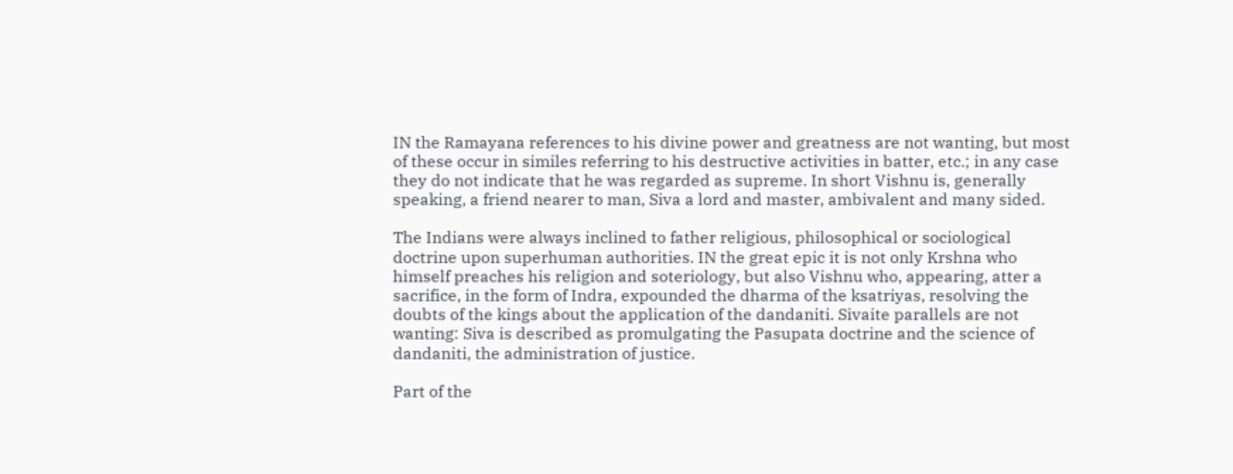IN the Ramayana references to his divine power and greatness are not wanting, but most of these occur in similes referring to his destructive activities in batter, etc.; in any case they do not indicate that he was regarded as supreme. In short Vishnu is, generally speaking, a friend nearer to man, Siva a lord and master, ambivalent and many sided.

The Indians were always inclined to father religious, philosophical or sociological doctrine upon superhuman authorities. IN the great epic it is not only Krshna who himself preaches his religion and soteriology, but also Vishnu who, appearing, atter a sacrifice, in the form of Indra, expounded the dharma of the ksatriyas, resolving the doubts of the kings about the application of the dandaniti. Sivaite parallels are not wanting: Siva is described as promulgating the Pasupata doctrine and the science of dandaniti, the administration of justice.

Part of the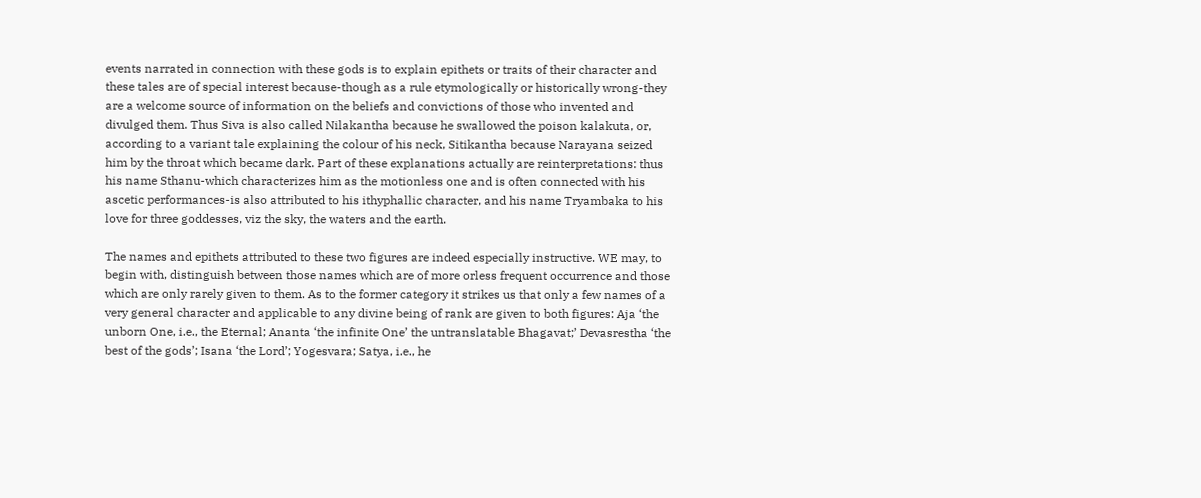events narrated in connection with these gods is to explain epithets or traits of their character and these tales are of special interest because-though as a rule etymologically or historically wrong-they are a welcome source of information on the beliefs and convictions of those who invented and divulged them. Thus Siva is also called Nilakantha because he swallowed the poison kalakuta, or, according to a variant tale explaining the colour of his neck, Sitikantha because Narayana seized him by the throat which became dark. Part of these explanations actually are reinterpretations: thus his name Sthanu-which characterizes him as the motionless one and is often connected with his ascetic performances-is also attributed to his ithyphallic character, and his name Tryambaka to his love for three goddesses, viz the sky, the waters and the earth.

The names and epithets attributed to these two figures are indeed especially instructive. WE may, to begin with, distinguish between those names which are of more orless frequent occurrence and those which are only rarely given to them. As to the former category it strikes us that only a few names of a very general character and applicable to any divine being of rank are given to both figures: Aja ‘the unborn One, i.e., the Eternal; Ananta ‘the infinite One’ the untranslatable Bhagavat;’ Devasrestha ‘the best of the gods’; Isana ‘the Lord’; Yogesvara; Satya, i.e., he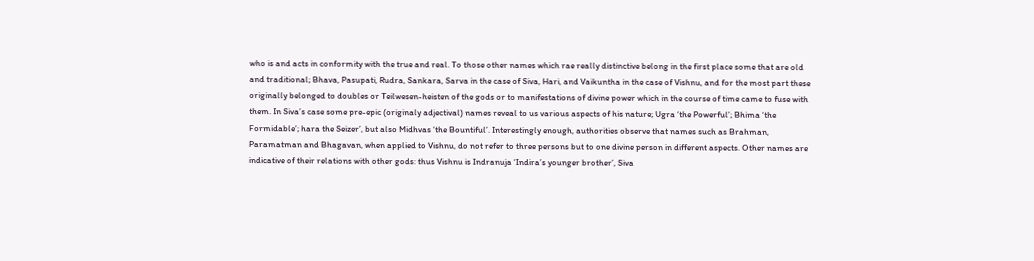who is and acts in conformity with the true and real. To those other names which rae really distinctive belong in the first place some that are old and traditional; Bhava, Pasupati, Rudra, Sankara, Sarva in the case of Siva, Hari, and Vaikuntha in the case of Vishnu, and for the most part these originally belonged to doubles or Teilwesen-heisten of the gods or to manifestations of divine power which in the course of time came to fuse with them. In Siva’s case some pre-epic (originaly adjectival) names reveal to us various aspects of his nature; Ugra ‘the Powerful’; Bhima ‘the Formidable’; hara the Seizer’, but also Midhvas ‘the Bountiful’. Interestingly enough, authorities observe that names such as Brahman, Paramatman and Bhagavan, when applied to Vishnu, do not refer to three persons but to one divine person in different aspects. Other names are indicative of their relations with other gods: thus Vishnu is Indranuja ‘Indira’s younger brother’, Siva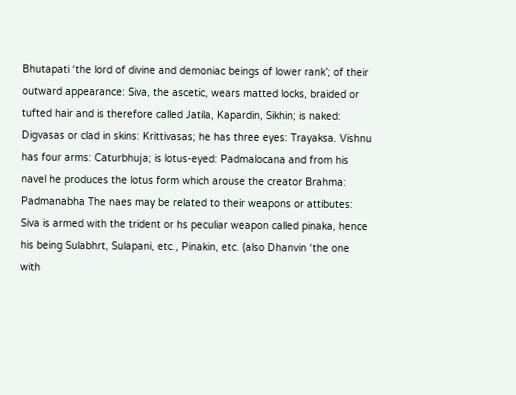Bhutapati ‘the lord of divine and demoniac beings of lower rank’; of their outward appearance: Siva, the ascetic, wears matted locks, braided or tufted hair and is therefore called Jatila, Kapardin, Sikhin; is naked: Digvasas or clad in skins: Krittivasas; he has three eyes: Trayaksa. Vishnu has four arms: Caturbhuja; is lotus-eyed: Padmalocana and from his navel he produces the lotus form which arouse the creator Brahma: Padmanabha The naes may be related to their weapons or attibutes: Siva is armed with the trident or hs peculiar weapon called pinaka, hence his being Sulabhrt, Sulapani, etc., Pinakin, etc. (also Dhanvin ‘the one with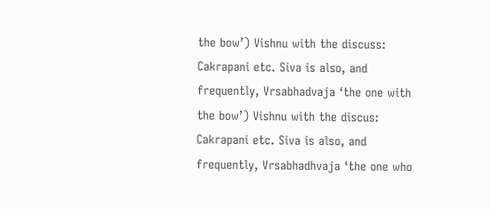the bow’) Vishnu with the discuss: Cakrapani etc. Siva is also, and frequently, Vrsabhadvaja ‘the one with the bow’) Vishnu with the discus: Cakrapani etc. Siva is also, and frequently, Vrsabhadhvaja ‘the one who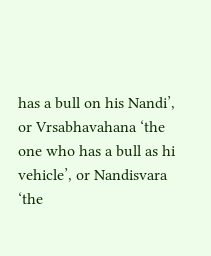has a bull on his Nandi’, or Vrsabhavahana ‘the one who has a bull as hi vehicle’, or Nandisvara ‘the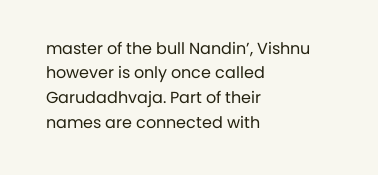master of the bull Nandin’, Vishnu however is only once called Garudadhvaja. Part of their names are connected with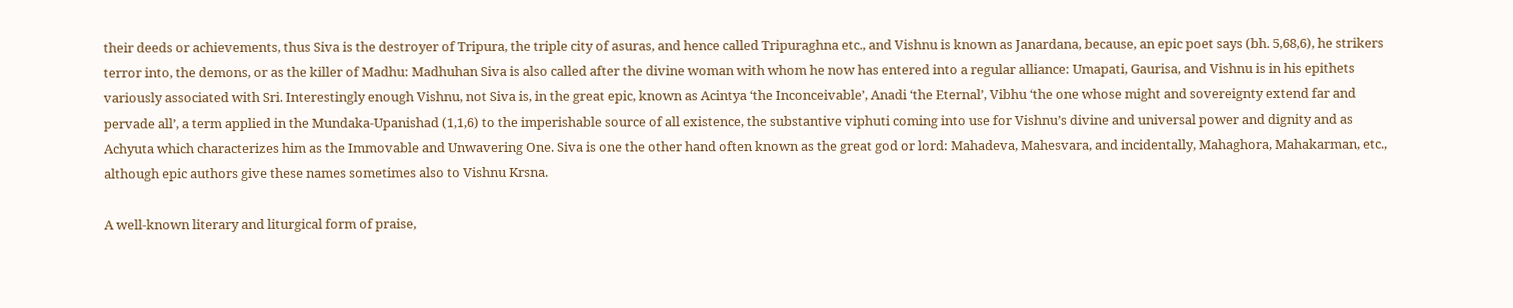their deeds or achievements, thus Siva is the destroyer of Tripura, the triple city of asuras, and hence called Tripuraghna etc., and Vishnu is known as Janardana, because, an epic poet says (bh. 5,68,6), he strikers terror into, the demons, or as the killer of Madhu: Madhuhan Siva is also called after the divine woman with whom he now has entered into a regular alliance: Umapati, Gaurisa, and Vishnu is in his epithets variously associated with Sri. Interestingly enough Vishnu, not Siva is, in the great epic, known as Acintya ‘the Inconceivable’, Anadi ‘the Eternal’, Vibhu ‘the one whose might and sovereignty extend far and pervade all’, a term applied in the Mundaka-Upanishad (1,1,6) to the imperishable source of all existence, the substantive viphuti coming into use for Vishnu’s divine and universal power and dignity and as Achyuta which characterizes him as the Immovable and Unwavering One. Siva is one the other hand often known as the great god or lord: Mahadeva, Mahesvara, and incidentally, Mahaghora, Mahakarman, etc., although epic authors give these names sometimes also to Vishnu Krsna.

A well-known literary and liturgical form of praise,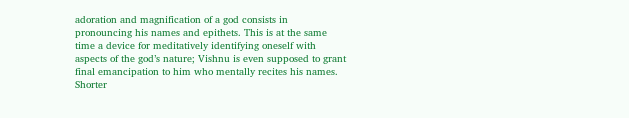adoration and magnification of a god consists in pronouncing his names and epithets. This is at the same time a device for meditatively identifying oneself with aspects of the god’s nature; Vishnu is even supposed to grant final emancipation to him who mentally recites his names. Shorter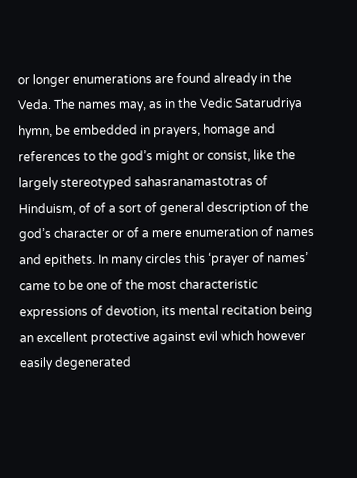or longer enumerations are found already in the Veda. The names may, as in the Vedic Satarudriya hymn, be embedded in prayers, homage and references to the god’s might or consist, like the largely stereotyped sahasranamastotras of Hinduism, of of a sort of general description of the god’s character or of a mere enumeration of names and epithets. In many circles this ‘prayer of names’ came to be one of the most characteristic expressions of devotion, its mental recitation being an excellent protective against evil which however easily degenerated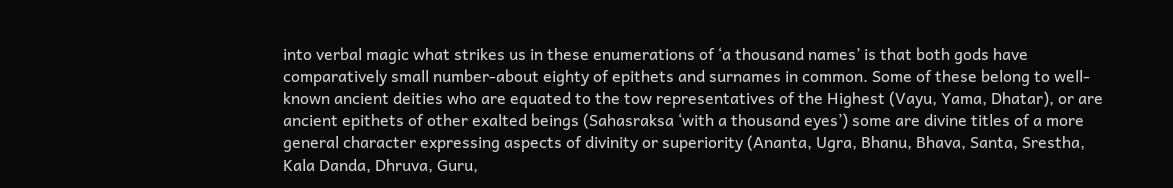into verbal magic what strikes us in these enumerations of ‘a thousand names’ is that both gods have comparatively small number-about eighty of epithets and surnames in common. Some of these belong to well-known ancient deities who are equated to the tow representatives of the Highest (Vayu, Yama, Dhatar), or are ancient epithets of other exalted beings (Sahasraksa ‘with a thousand eyes’) some are divine titles of a more general character expressing aspects of divinity or superiority (Ananta, Ugra, Bhanu, Bhava, Santa, Srestha, Kala Danda, Dhruva, Guru,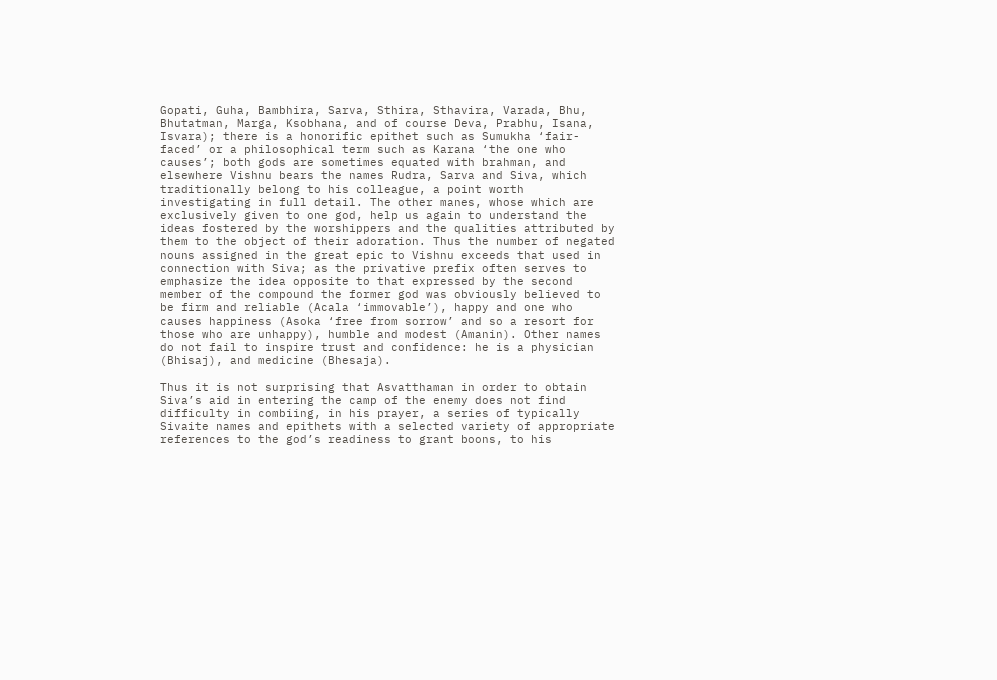Gopati, Guha, Bambhira, Sarva, Sthira, Sthavira, Varada, Bhu, Bhutatman, Marga, Ksobhana, and of course Deva, Prabhu, Isana, Isvara); there is a honorific epithet such as Sumukha ‘fair-faced’ or a philosophical term such as Karana ‘the one who causes’; both gods are sometimes equated with brahman, and elsewhere Vishnu bears the names Rudra, Sarva and Siva, which traditionally belong to his colleague, a point worth investigating in full detail. The other manes, whose which are exclusively given to one god, help us again to understand the ideas fostered by the worshippers and the qualities attributed by them to the object of their adoration. Thus the number of negated nouns assigned in the great epic to Vishnu exceeds that used in connection with Siva; as the privative prefix often serves to emphasize the idea opposite to that expressed by the second member of the compound the former god was obviously believed to be firm and reliable (Acala ‘immovable’), happy and one who causes happiness (Asoka ‘free from sorrow’ and so a resort for those who are unhappy), humble and modest (Amanin). Other names do not fail to inspire trust and confidence: he is a physician (Bhisaj), and medicine (Bhesaja).

Thus it is not surprising that Asvatthaman in order to obtain Siva’s aid in entering the camp of the enemy does not find difficulty in combiing, in his prayer, a series of typically Sivaite names and epithets with a selected variety of appropriate references to the god’s readiness to grant boons, to his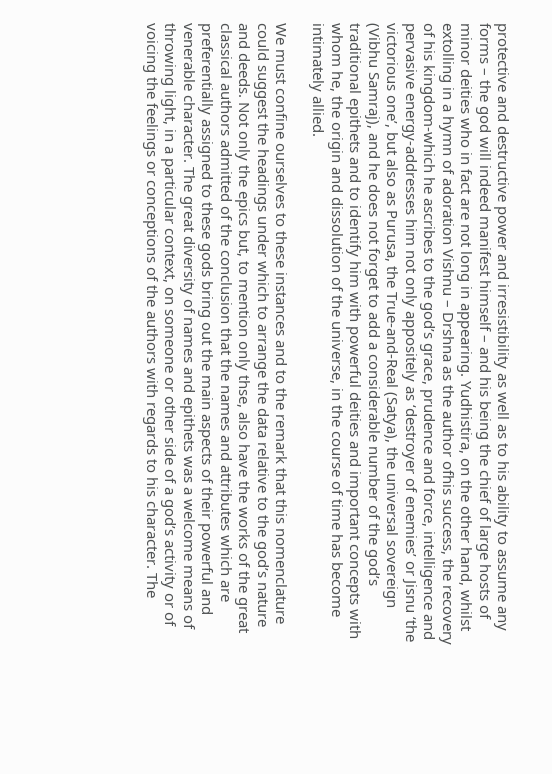protective and destructive power and irresistibility as well as to his ability to assume any forms – the god will indeed manifest himself – and his being the chief of large hosts of minor deities who in fact are not long in appearing. Yudhistira, on the other hand, whilst extolling in a hymn of adoration Vishnu – Drshna as the author ofhis success, the recovery of his kingdom-which he ascribes to the god’s grace, prudence and force, intelligence and pervasive energy-addresses him not only appositely as ‘destroyer of enemies’ or Jisnu ‘the victorious one’, but also as Purusa, the True-and-Real (Satya), the universal sovereign (Vibhu Samraj), and he does not forget to add a considerable number of the god’s traditional epithets and to identify him with powerful deities and important concepts with whom he, the origin and dissolution of the universe, in the course of time has become intimately allied.

We must confine ourselves to these instances and to the remark that this nomenclature could suggest the headings under which to arrange the data relative to the god’s nature and deeds. Not only the epics but, to mention only thse, also have the works of the great classical authors admitted of the conclusion that the names and attributes which are preferentially assigned to these gods bring out the main aspects of their powerful and venerable character. The great diversity of names and epithets was a welcome means of throwing light, in a particular context, on someone or other side of a god’s activity or of voicing the feelings or conceptions of the authors with regards to his character. The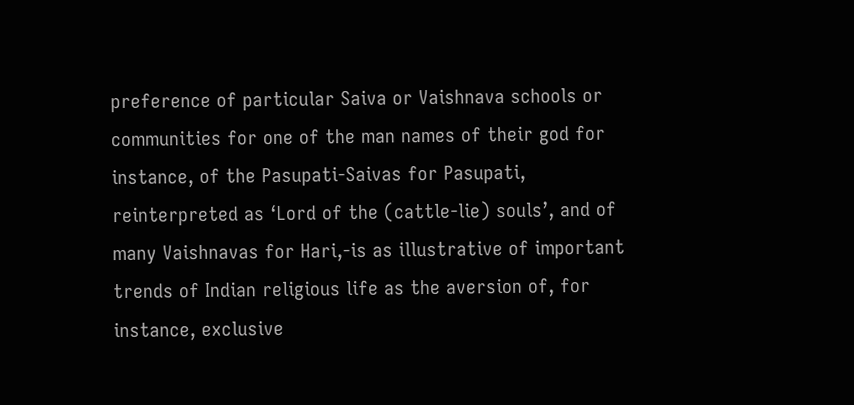preference of particular Saiva or Vaishnava schools or communities for one of the man names of their god for instance, of the Pasupati-Saivas for Pasupati, reinterpreted as ‘Lord of the (cattle-lie) souls’, and of many Vaishnavas for Hari,-is as illustrative of important trends of Indian religious life as the aversion of, for instance, exclusive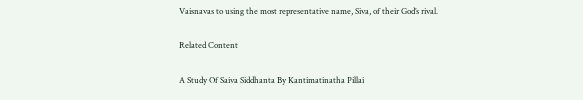Vaisnavas to using the most representative name, Siva, of their God’s rival.

Related Content

A Study Of Saiva Siddhanta By Kantimatinatha Pillai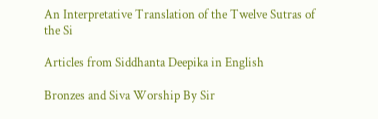An Interpretative Translation of the Twelve Sutras of the Si

Articles from Siddhanta Deepika in English

Bronzes and Siva Worship By Sir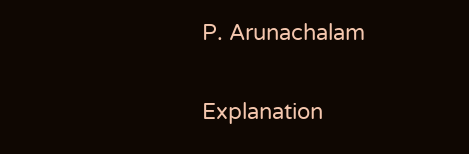P. Arunachalam

Explanation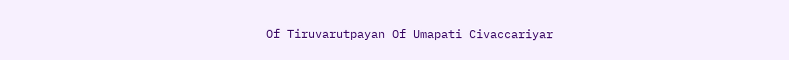Of Tiruvarutpayan Of Umapati Civaccariyar